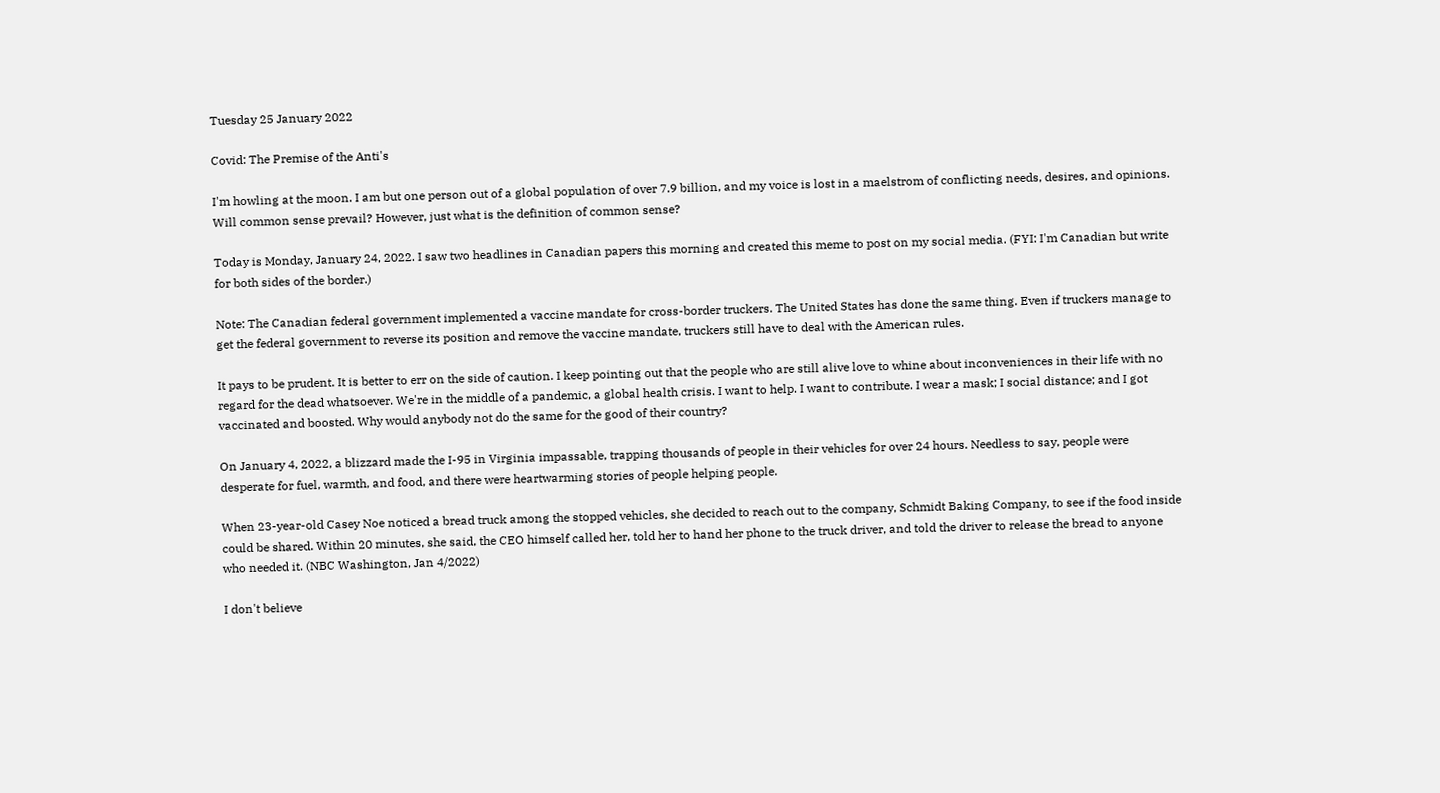Tuesday 25 January 2022

Covid: The Premise of the Anti's

I'm howling at the moon. I am but one person out of a global population of over 7.9 billion, and my voice is lost in a maelstrom of conflicting needs, desires, and opinions. Will common sense prevail? However, just what is the definition of common sense?

Today is Monday, January 24, 2022. I saw two headlines in Canadian papers this morning and created this meme to post on my social media. (FYI: I'm Canadian but write for both sides of the border.)

Note: The Canadian federal government implemented a vaccine mandate for cross-border truckers. The United States has done the same thing. Even if truckers manage to get the federal government to reverse its position and remove the vaccine mandate, truckers still have to deal with the American rules.

It pays to be prudent. It is better to err on the side of caution. I keep pointing out that the people who are still alive love to whine about inconveniences in their life with no regard for the dead whatsoever. We're in the middle of a pandemic, a global health crisis. I want to help. I want to contribute. I wear a mask; I social distance; and I got vaccinated and boosted. Why would anybody not do the same for the good of their country?

On January 4, 2022, a blizzard made the I-95 in Virginia impassable, trapping thousands of people in their vehicles for over 24 hours. Needless to say, people were desperate for fuel, warmth, and food, and there were heartwarming stories of people helping people.

When 23-year-old Casey Noe noticed a bread truck among the stopped vehicles, she decided to reach out to the company, Schmidt Baking Company, to see if the food inside could be shared. Within 20 minutes, she said, the CEO himself called her, told her to hand her phone to the truck driver, and told the driver to release the bread to anyone who needed it. (NBC Washington, Jan 4/2022)

I don't believe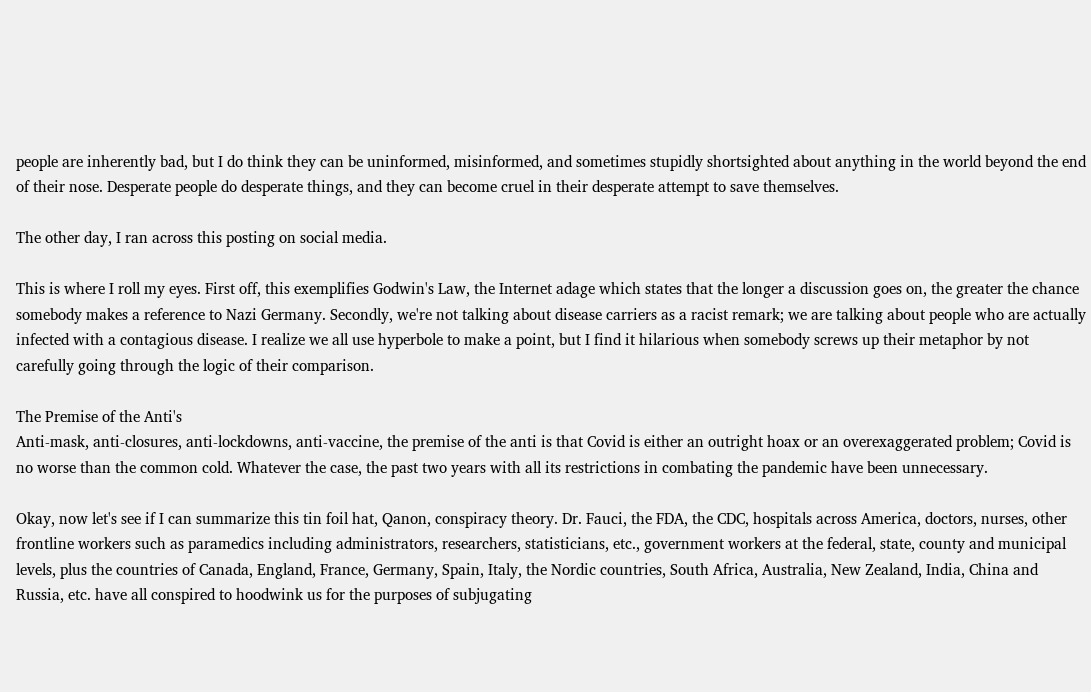people are inherently bad, but I do think they can be uninformed, misinformed, and sometimes stupidly shortsighted about anything in the world beyond the end of their nose. Desperate people do desperate things, and they can become cruel in their desperate attempt to save themselves.

The other day, I ran across this posting on social media.

This is where I roll my eyes. First off, this exemplifies Godwin's Law, the Internet adage which states that the longer a discussion goes on, the greater the chance somebody makes a reference to Nazi Germany. Secondly, we're not talking about disease carriers as a racist remark; we are talking about people who are actually infected with a contagious disease. I realize we all use hyperbole to make a point, but I find it hilarious when somebody screws up their metaphor by not carefully going through the logic of their comparison.

The Premise of the Anti's
Anti-mask, anti-closures, anti-lockdowns, anti-vaccine, the premise of the anti is that Covid is either an outright hoax or an overexaggerated problem; Covid is no worse than the common cold. Whatever the case, the past two years with all its restrictions in combating the pandemic have been unnecessary.

Okay, now let's see if I can summarize this tin foil hat, Qanon, conspiracy theory. Dr. Fauci, the FDA, the CDC, hospitals across America, doctors, nurses, other frontline workers such as paramedics including administrators, researchers, statisticians, etc., government workers at the federal, state, county and municipal levels, plus the countries of Canada, England, France, Germany, Spain, Italy, the Nordic countries, South Africa, Australia, New Zealand, India, China and Russia, etc. have all conspired to hoodwink us for the purposes of subjugating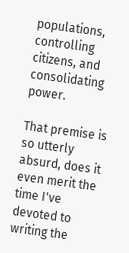populations, controlling citizens, and consolidating power.

That premise is so utterly absurd, does it even merit the time I've devoted to writing the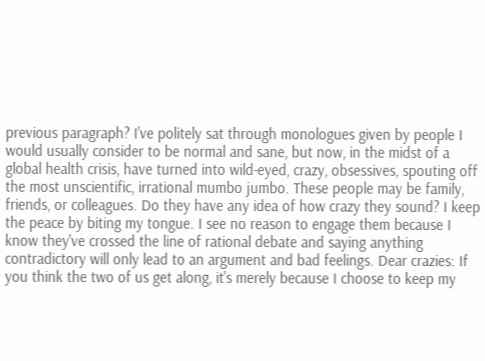previous paragraph? I've politely sat through monologues given by people I would usually consider to be normal and sane, but now, in the midst of a global health crisis, have turned into wild-eyed, crazy, obsessives, spouting off the most unscientific, irrational mumbo jumbo. These people may be family, friends, or colleagues. Do they have any idea of how crazy they sound? I keep the peace by biting my tongue. I see no reason to engage them because I know they've crossed the line of rational debate and saying anything contradictory will only lead to an argument and bad feelings. Dear crazies: If you think the two of us get along, it's merely because I choose to keep my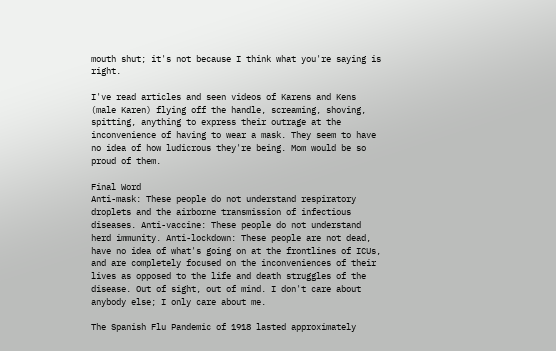mouth shut; it's not because I think what you're saying is right.

I've read articles and seen videos of Karens and Kens (male Karen) flying off the handle, screaming, shoving, spitting, anything to express their outrage at the inconvenience of having to wear a mask. They seem to have no idea of how ludicrous they're being. Mom would be so proud of them.

Final Word
Anti-mask: These people do not understand respiratory droplets and the airborne transmission of infectious diseases. Anti-vaccine: These people do not understand herd immunity. Anti-lockdown: These people are not dead, have no idea of what's going on at the frontlines of ICUs, and are completely focused on the inconveniences of their lives as opposed to the life and death struggles of the disease. Out of sight, out of mind. I don't care about anybody else; I only care about me.

The Spanish Flu Pandemic of 1918 lasted approximately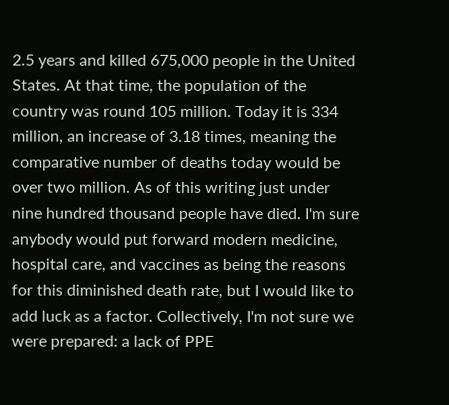2.5 years and killed 675,000 people in the United States. At that time, the population of the country was round 105 million. Today it is 334 million, an increase of 3.18 times, meaning the comparative number of deaths today would be over two million. As of this writing just under nine hundred thousand people have died. I'm sure anybody would put forward modern medicine, hospital care, and vaccines as being the reasons for this diminished death rate, but I would like to add luck as a factor. Collectively, I'm not sure we were prepared: a lack of PPE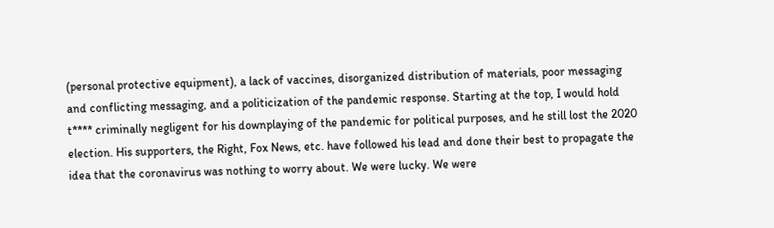(personal protective equipment), a lack of vaccines, disorganized distribution of materials, poor messaging and conflicting messaging, and a politicization of the pandemic response. Starting at the top, I would hold t**** criminally negligent for his downplaying of the pandemic for political purposes, and he still lost the 2020 election. His supporters, the Right, Fox News, etc. have followed his lead and done their best to propagate the idea that the coronavirus was nothing to worry about. We were lucky. We were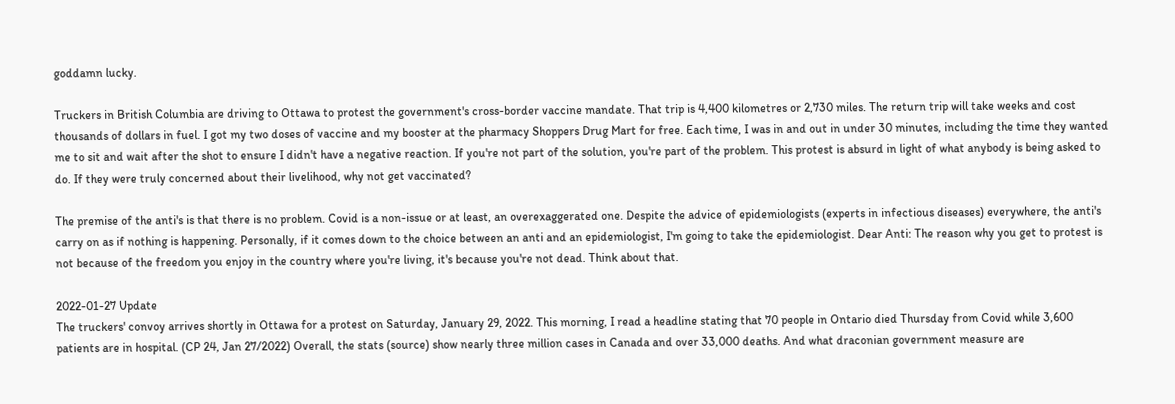goddamn lucky.

Truckers in British Columbia are driving to Ottawa to protest the government's cross-border vaccine mandate. That trip is 4,400 kilometres or 2,730 miles. The return trip will take weeks and cost thousands of dollars in fuel. I got my two doses of vaccine and my booster at the pharmacy Shoppers Drug Mart for free. Each time, I was in and out in under 30 minutes, including the time they wanted me to sit and wait after the shot to ensure I didn't have a negative reaction. If you're not part of the solution, you're part of the problem. This protest is absurd in light of what anybody is being asked to do. If they were truly concerned about their livelihood, why not get vaccinated?

The premise of the anti's is that there is no problem. Covid is a non-issue or at least, an overexaggerated one. Despite the advice of epidemiologists (experts in infectious diseases) everywhere, the anti's carry on as if nothing is happening. Personally, if it comes down to the choice between an anti and an epidemiologist, I'm going to take the epidemiologist. Dear Anti: The reason why you get to protest is not because of the freedom you enjoy in the country where you're living, it's because you're not dead. Think about that.

2022-01-27 Update
The truckers' convoy arrives shortly in Ottawa for a protest on Saturday, January 29, 2022. This morning, I read a headline stating that 70 people in Ontario died Thursday from Covid while 3,600 patients are in hospital. (CP 24, Jan 27/2022) Overall, the stats (source) show nearly three million cases in Canada and over 33,000 deaths. And what draconian government measure are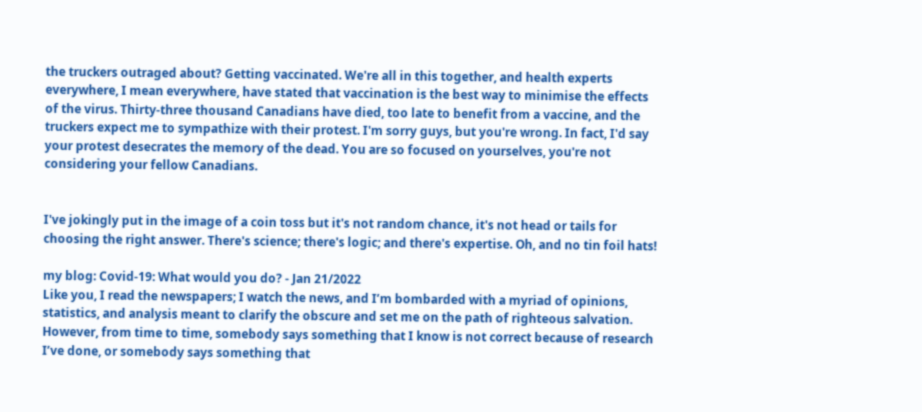the truckers outraged about? Getting vaccinated. We're all in this together, and health experts everywhere, I mean everywhere, have stated that vaccination is the best way to minimise the effects of the virus. Thirty-three thousand Canadians have died, too late to benefit from a vaccine, and the truckers expect me to sympathize with their protest. I'm sorry guys, but you're wrong. In fact, I'd say your protest desecrates the memory of the dead. You are so focused on yourselves, you're not considering your fellow Canadians.


I've jokingly put in the image of a coin toss but it's not random chance, it's not head or tails for choosing the right answer. There's science; there's logic; and there's expertise. Oh, and no tin foil hats!

my blog: Covid-19: What would you do? - Jan 21/2022
Like you, I read the newspapers; I watch the news, and I’m bombarded with a myriad of opinions, statistics, and analysis meant to clarify the obscure and set me on the path of righteous salvation. However, from time to time, somebody says something that I know is not correct because of research I’ve done, or somebody says something that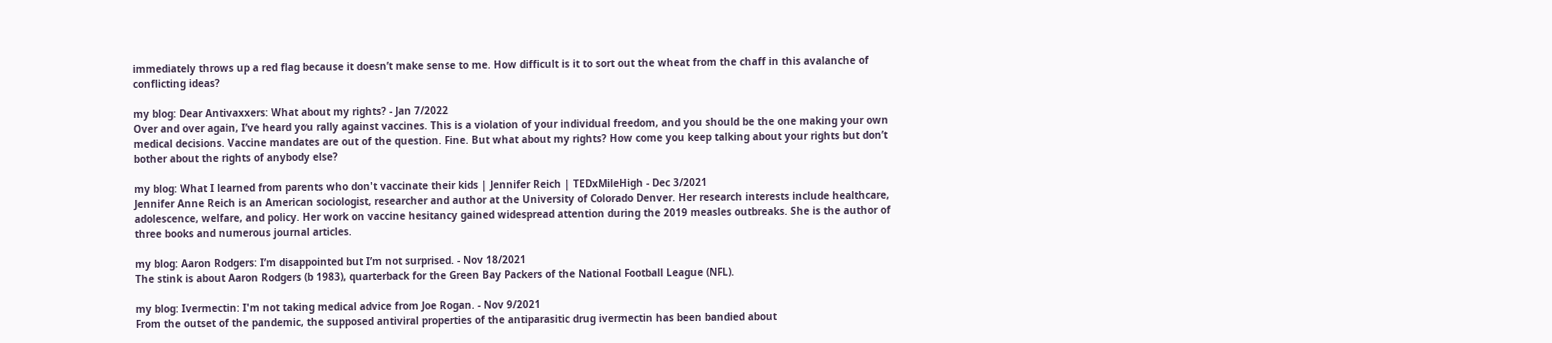immediately throws up a red flag because it doesn’t make sense to me. How difficult is it to sort out the wheat from the chaff in this avalanche of conflicting ideas?

my blog: Dear Antivaxxers: What about my rights? - Jan 7/2022
Over and over again, I’ve heard you rally against vaccines. This is a violation of your individual freedom, and you should be the one making your own medical decisions. Vaccine mandates are out of the question. Fine. But what about my rights? How come you keep talking about your rights but don’t bother about the rights of anybody else?

my blog: What I learned from parents who don't vaccinate their kids | Jennifer Reich | TEDxMileHigh - Dec 3/2021
Jennifer Anne Reich is an American sociologist, researcher and author at the University of Colorado Denver. Her research interests include healthcare, adolescence, welfare, and policy. Her work on vaccine hesitancy gained widespread attention during the 2019 measles outbreaks. She is the author of three books and numerous journal articles.

my blog: Aaron Rodgers: I’m disappointed but I’m not surprised. - Nov 18/2021
The stink is about Aaron Rodgers (b 1983), quarterback for the Green Bay Packers of the National Football League (NFL).

my blog: Ivermectin: I'm not taking medical advice from Joe Rogan. - Nov 9/2021
From the outset of the pandemic, the supposed antiviral properties of the antiparasitic drug ivermectin has been bandied about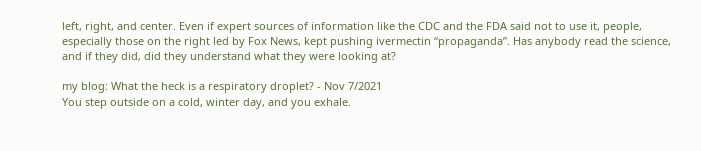left, right, and center. Even if expert sources of information like the CDC and the FDA said not to use it, people, especially those on the right led by Fox News, kept pushing ivermectin “propaganda”. Has anybody read the science, and if they did, did they understand what they were looking at?

my blog: What the heck is a respiratory droplet? - Nov 7/2021
You step outside on a cold, winter day, and you exhale.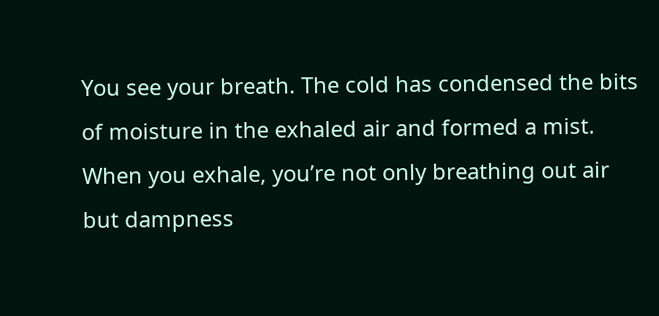You see your breath. The cold has condensed the bits of moisture in the exhaled air and formed a mist. When you exhale, you’re not only breathing out air but dampness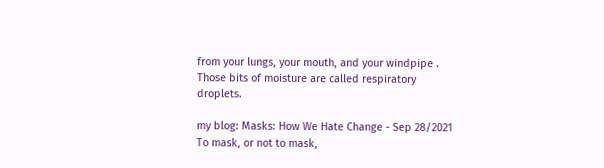from your lungs, your mouth, and your windpipe . Those bits of moisture are called respiratory droplets.

my blog: Masks: How We Hate Change - Sep 28/2021
To mask, or not to mask,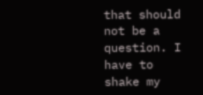that should not be a question. I have to shake my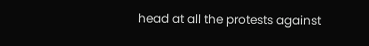head at all the protests against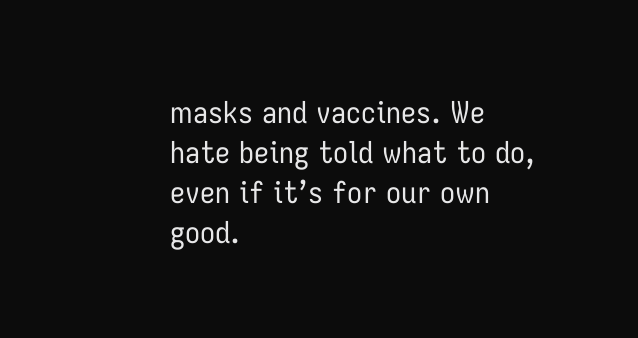masks and vaccines. We hate being told what to do, even if it’s for our own good.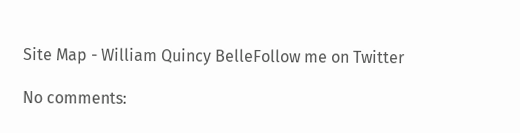Site Map - William Quincy BelleFollow me on Twitter

No comments: